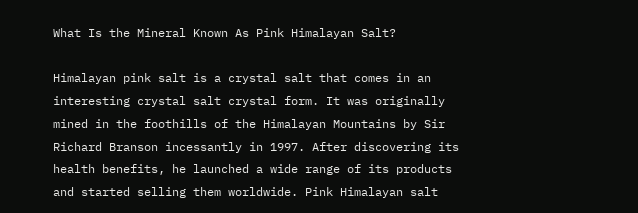What Is the Mineral Known As Pink Himalayan Salt?

Himalayan pink salt is a crystal salt that comes in an interesting crystal salt crystal form. It was originally mined in the foothills of the Himalayan Mountains by Sir Richard Branson incessantly in 1997. After discovering its health benefits, he launched a wide range of its products and started selling them worldwide. Pink Himalayan salt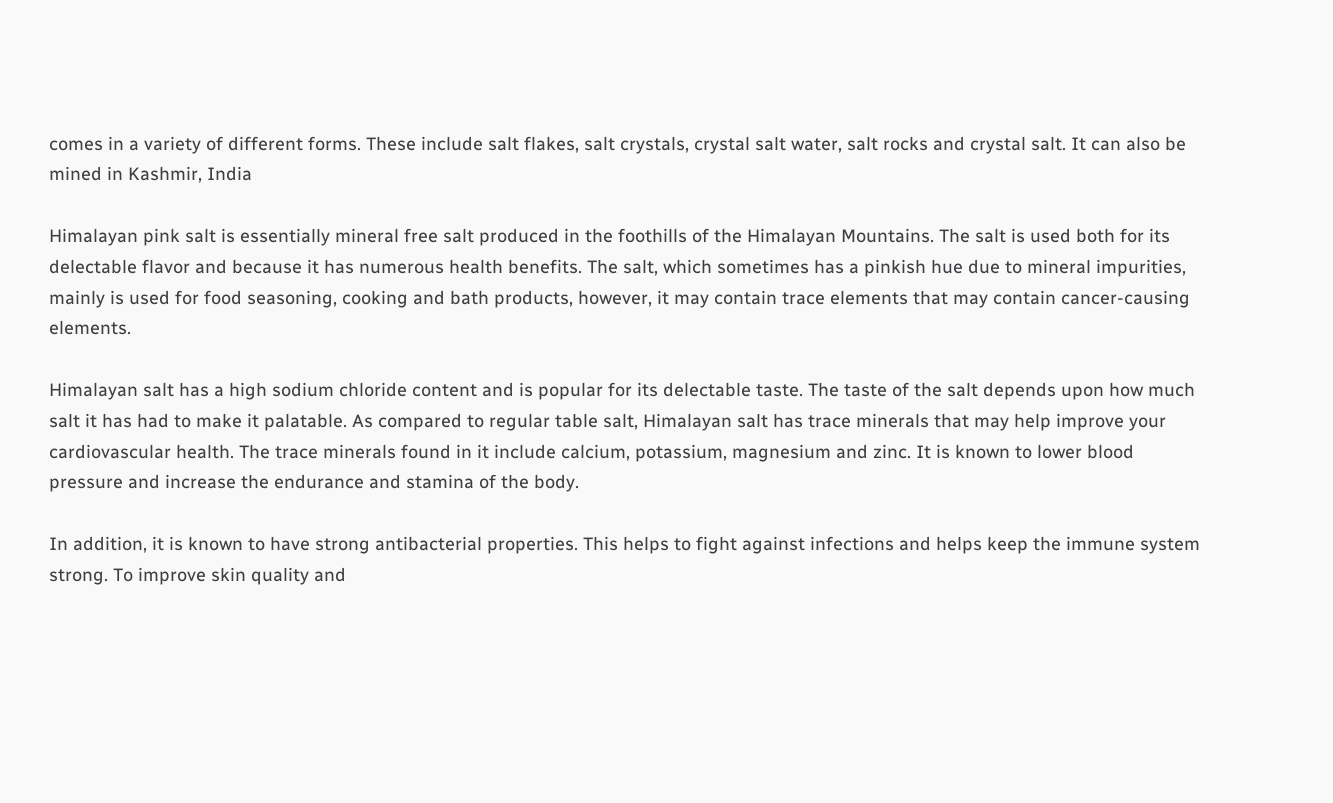comes in a variety of different forms. These include salt flakes, salt crystals, crystal salt water, salt rocks and crystal salt. It can also be mined in Kashmir, India

Himalayan pink salt is essentially mineral free salt produced in the foothills of the Himalayan Mountains. The salt is used both for its delectable flavor and because it has numerous health benefits. The salt, which sometimes has a pinkish hue due to mineral impurities, mainly is used for food seasoning, cooking and bath products, however, it may contain trace elements that may contain cancer-causing elements.

Himalayan salt has a high sodium chloride content and is popular for its delectable taste. The taste of the salt depends upon how much salt it has had to make it palatable. As compared to regular table salt, Himalayan salt has trace minerals that may help improve your cardiovascular health. The trace minerals found in it include calcium, potassium, magnesium and zinc. It is known to lower blood pressure and increase the endurance and stamina of the body.

In addition, it is known to have strong antibacterial properties. This helps to fight against infections and helps keep the immune system strong. To improve skin quality and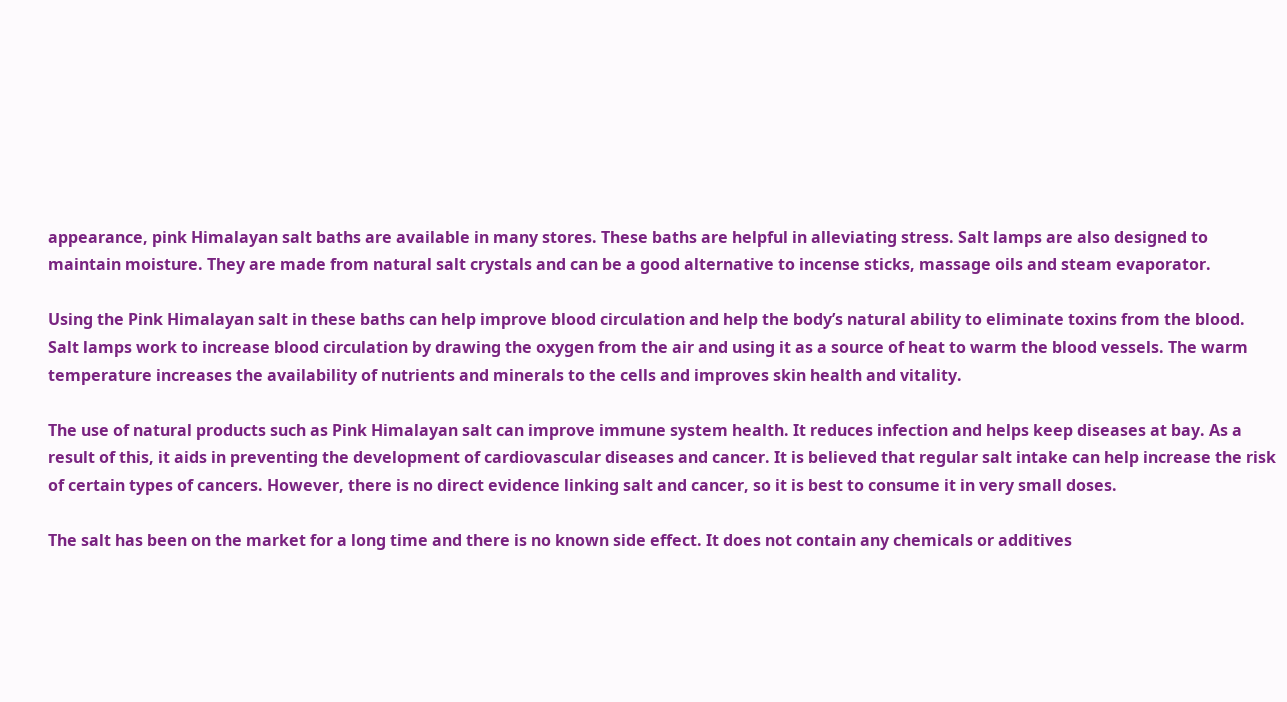appearance, pink Himalayan salt baths are available in many stores. These baths are helpful in alleviating stress. Salt lamps are also designed to maintain moisture. They are made from natural salt crystals and can be a good alternative to incense sticks, massage oils and steam evaporator.

Using the Pink Himalayan salt in these baths can help improve blood circulation and help the body’s natural ability to eliminate toxins from the blood. Salt lamps work to increase blood circulation by drawing the oxygen from the air and using it as a source of heat to warm the blood vessels. The warm temperature increases the availability of nutrients and minerals to the cells and improves skin health and vitality.

The use of natural products such as Pink Himalayan salt can improve immune system health. It reduces infection and helps keep diseases at bay. As a result of this, it aids in preventing the development of cardiovascular diseases and cancer. It is believed that regular salt intake can help increase the risk of certain types of cancers. However, there is no direct evidence linking salt and cancer, so it is best to consume it in very small doses.

The salt has been on the market for a long time and there is no known side effect. It does not contain any chemicals or additives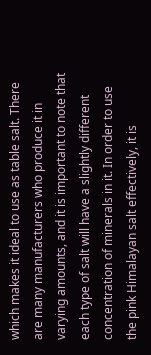which makes it ideal to use as table salt. There are many manufacturers who produce it in varying amounts, and it is important to note that each type of salt will have a slightly different concentration of minerals in it. In order to use the pink Himalayan salt effectively, it is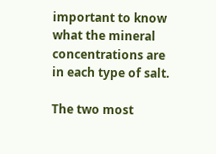important to know what the mineral concentrations are in each type of salt.

The two most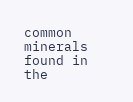common minerals found in the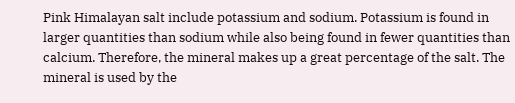Pink Himalayan salt include potassium and sodium. Potassium is found in larger quantities than sodium while also being found in fewer quantities than calcium. Therefore, the mineral makes up a great percentage of the salt. The mineral is used by the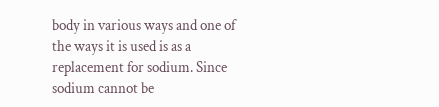body in various ways and one of the ways it is used is as a replacement for sodium. Since sodium cannot be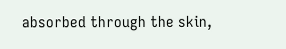absorbed through the skin,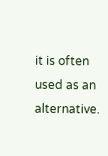it is often used as an alternative.